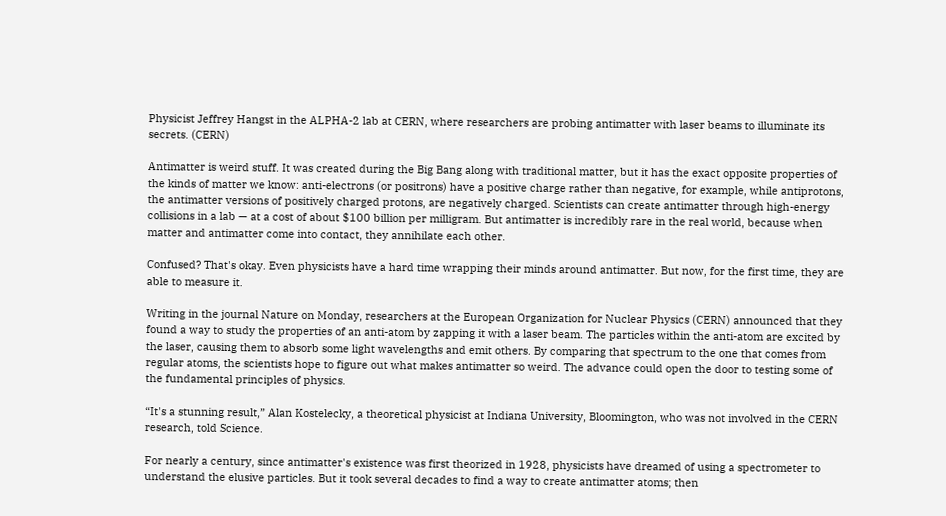Physicist Jeffrey Hangst in the ALPHA-2 lab at CERN, where researchers are probing antimatter with laser beams to illuminate its secrets. (CERN)

Antimatter is weird stuff. It was created during the Big Bang along with traditional matter, but it has the exact opposite properties of the kinds of matter we know: anti-electrons (or positrons) have a positive charge rather than negative, for example, while antiprotons, the antimatter versions of positively charged protons, are negatively charged. Scientists can create antimatter through high-energy collisions in a lab — at a cost of about $100 billion per milligram. But antimatter is incredibly rare in the real world, because when matter and antimatter come into contact, they annihilate each other.

Confused? That's okay. Even physicists have a hard time wrapping their minds around antimatter. But now, for the first time, they are able to measure it.

Writing in the journal Nature on Monday, researchers at the European Organization for Nuclear Physics (CERN) announced that they found a way to study the properties of an anti-atom by zapping it with a laser beam. The particles within the anti-atom are excited by the laser, causing them to absorb some light wavelengths and emit others. By comparing that spectrum to the one that comes from regular atoms, the scientists hope to figure out what makes antimatter so weird. The advance could open the door to testing some of the fundamental principles of physics.

“It's a stunning result,” Alan Kostelecky, a theoretical physicist at Indiana University, Bloomington, who was not involved in the CERN research, told Science.

For nearly a century, since antimatter's existence was first theorized in 1928, physicists have dreamed of using a spectrometer to understand the elusive particles. But it took several decades to find a way to create antimatter atoms; then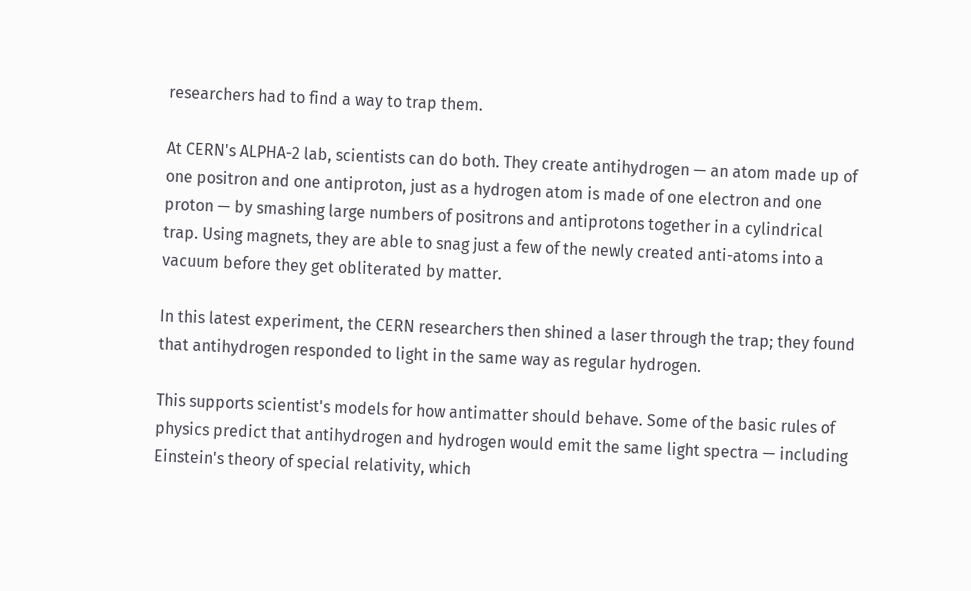researchers had to find a way to trap them.

At CERN's ALPHA-2 lab, scientists can do both. They create antihydrogen — an atom made up of one positron and one antiproton, just as a hydrogen atom is made of one electron and one proton — by smashing large numbers of positrons and antiprotons together in a cylindrical trap. Using magnets, they are able to snag just a few of the newly created anti-atoms into a vacuum before they get obliterated by matter.

In this latest experiment, the CERN researchers then shined a laser through the trap; they found that antihydrogen responded to light in the same way as regular hydrogen.

This supports scientist's models for how antimatter should behave. Some of the basic rules of physics predict that antihydrogen and hydrogen would emit the same light spectra — including Einstein's theory of special relativity, which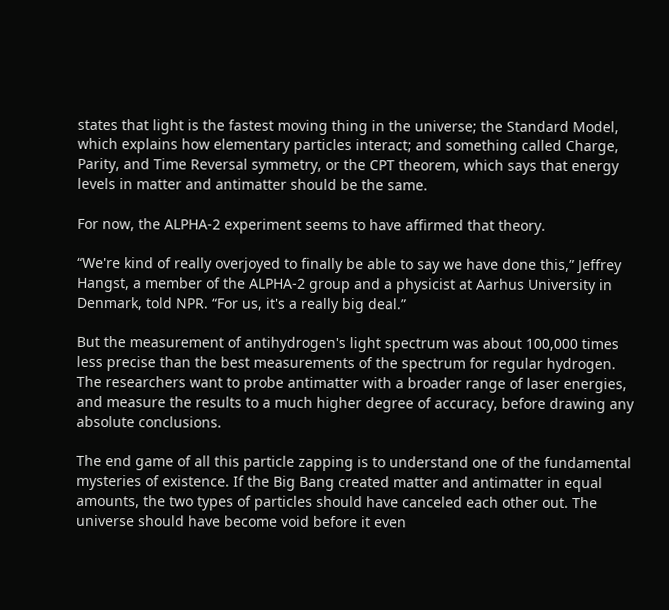states that light is the fastest moving thing in the universe; the Standard Model, which explains how elementary particles interact; and something called Charge, Parity, and Time Reversal symmetry, or the CPT theorem, which says that energy levels in matter and antimatter should be the same.

For now, the ALPHA-2 experiment seems to have affirmed that theory.

“We're kind of really overjoyed to finally be able to say we have done this,” Jeffrey Hangst, a member of the ALPHA-2 group and a physicist at Aarhus University in Denmark, told NPR. “For us, it's a really big deal.”

But the measurement of antihydrogen's light spectrum was about 100,000 times less precise than the best measurements of the spectrum for regular hydrogen. The researchers want to probe antimatter with a broader range of laser energies, and measure the results to a much higher degree of accuracy, before drawing any absolute conclusions.

The end game of all this particle zapping is to understand one of the fundamental mysteries of existence. If the Big Bang created matter and antimatter in equal amounts, the two types of particles should have canceled each other out. The universe should have become void before it even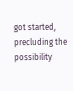got started, precluding the possibility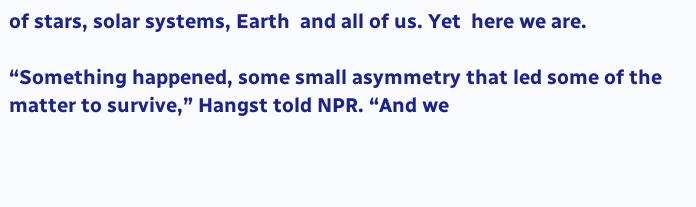of stars, solar systems, Earth  and all of us. Yet  here we are.

“Something happened, some small asymmetry that led some of the matter to survive,” Hangst told NPR. “And we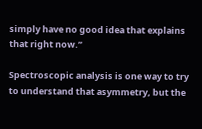simply have no good idea that explains that right now.”

Spectroscopic analysis is one way to try to understand that asymmetry, but the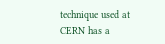technique used at CERN has a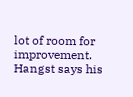lot of room for improvement. Hangst says his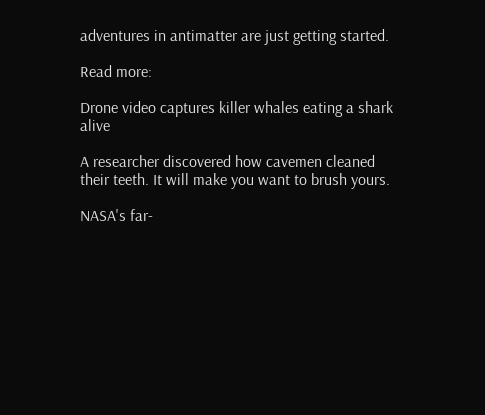adventures in antimatter are just getting started.

Read more:

Drone video captures killer whales eating a shark alive

A researcher discovered how cavemen cleaned their teeth. It will make you want to brush yours.

NASA's far-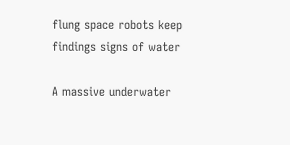flung space robots keep findings signs of water

A massive underwater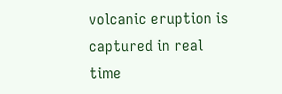volcanic eruption is captured in real time